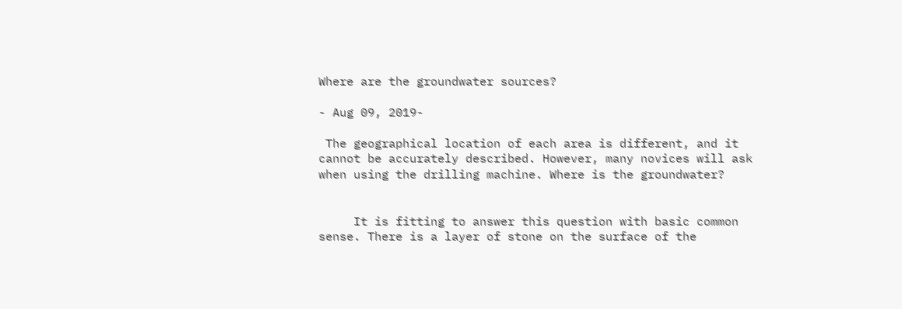Where are the groundwater sources?

- Aug 09, 2019-

 The geographical location of each area is different, and it cannot be accurately described. However, many novices will ask when using the drilling machine. Where is the groundwater?


     It is fitting to answer this question with basic common sense. There is a layer of stone on the surface of the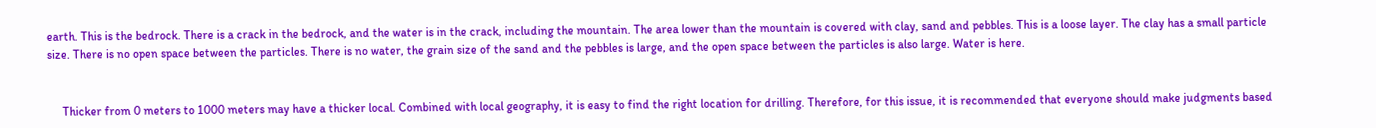earth. This is the bedrock. There is a crack in the bedrock, and the water is in the crack, including the mountain. The area lower than the mountain is covered with clay, sand and pebbles. This is a loose layer. The clay has a small particle size. There is no open space between the particles. There is no water, the grain size of the sand and the pebbles is large, and the open space between the particles is also large. Water is here.


     Thicker from 0 meters to 1000 meters may have a thicker local. Combined with local geography, it is easy to find the right location for drilling. Therefore, for this issue, it is recommended that everyone should make judgments based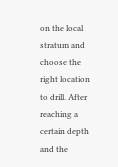on the local stratum and choose the right location to drill. After reaching a certain depth and the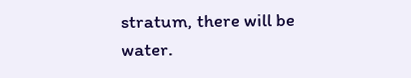stratum, there will be water.